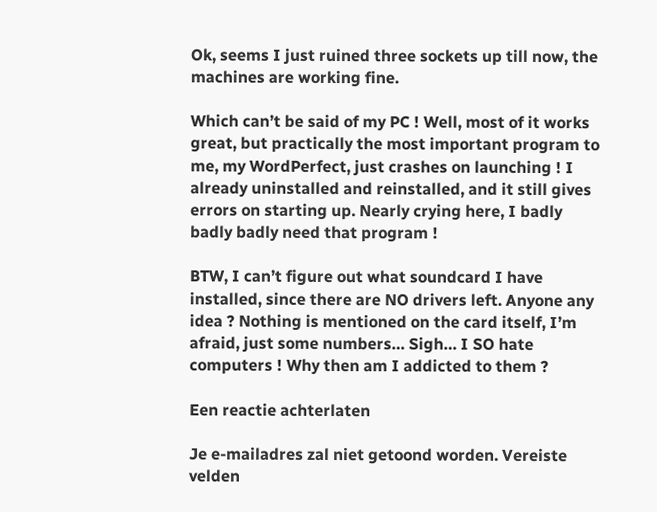Ok, seems I just ruined three sockets up till now, the machines are working fine.

Which can’t be said of my PC ! Well, most of it works great, but practically the most important program to me, my WordPerfect, just crashes on launching ! I already uninstalled and reinstalled, and it still gives errors on starting up. Nearly crying here, I badly badly badly need that program !

BTW, I can’t figure out what soundcard I have installed, since there are NO drivers left. Anyone any idea ? Nothing is mentioned on the card itself, I’m afraid, just some numbers… Sigh… I SO hate computers ! Why then am I addicted to them ?

Een reactie achterlaten

Je e-mailadres zal niet getoond worden. Vereiste velden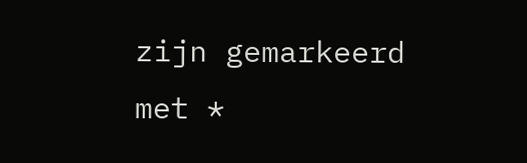zijn gemarkeerd met *